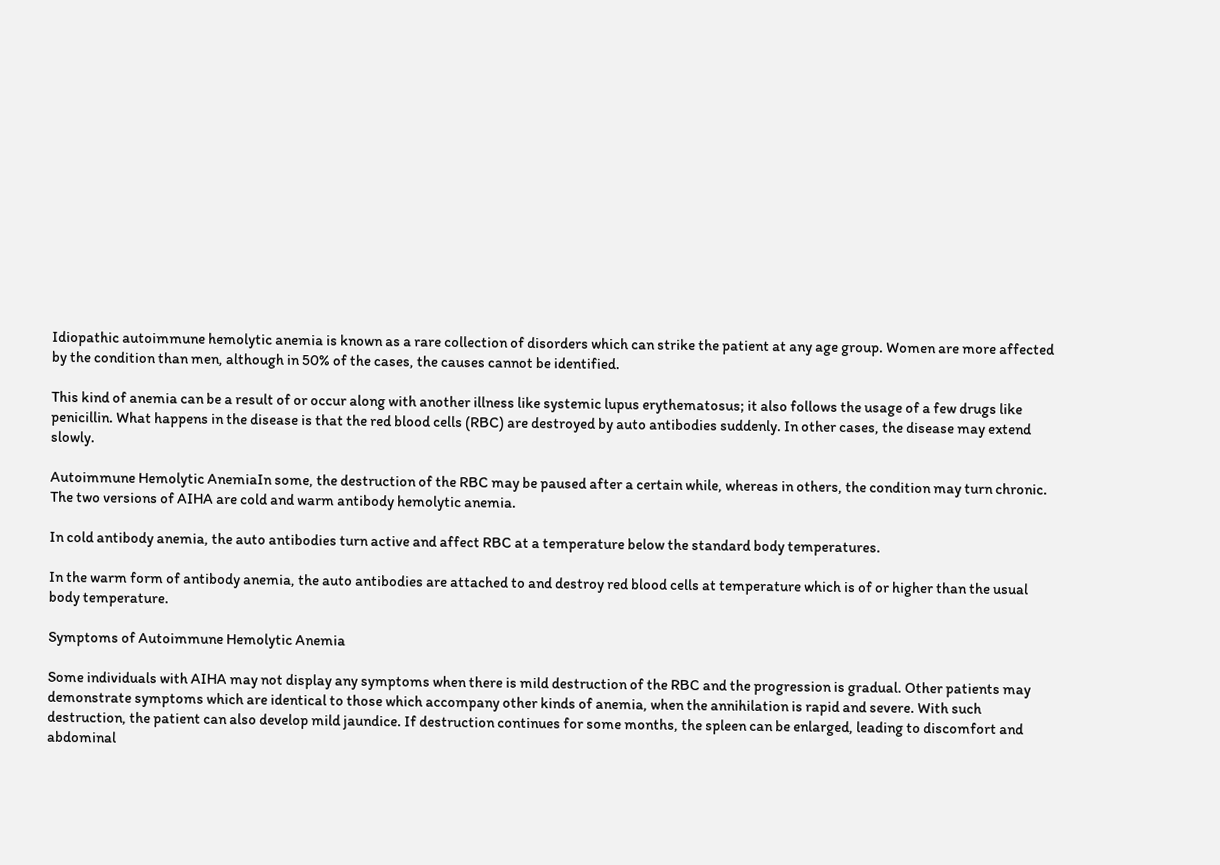Idiopathic autoimmune hemolytic anemia is known as a rare collection of disorders which can strike the patient at any age group. Women are more affected by the condition than men, although in 50% of the cases, the causes cannot be identified.

This kind of anemia can be a result of or occur along with another illness like systemic lupus erythematosus; it also follows the usage of a few drugs like penicillin. What happens in the disease is that the red blood cells (RBC) are destroyed by auto antibodies suddenly. In other cases, the disease may extend slowly.

Autoimmune Hemolytic AnemiaIn some, the destruction of the RBC may be paused after a certain while, whereas in others, the condition may turn chronic. The two versions of AIHA are cold and warm antibody hemolytic anemia.

In cold antibody anemia, the auto antibodies turn active and affect RBC at a temperature below the standard body temperatures.

In the warm form of antibody anemia, the auto antibodies are attached to and destroy red blood cells at temperature which is of or higher than the usual body temperature.

Symptoms of Autoimmune Hemolytic Anemia

Some individuals with AIHA may not display any symptoms when there is mild destruction of the RBC and the progression is gradual. Other patients may demonstrate symptoms which are identical to those which accompany other kinds of anemia, when the annihilation is rapid and severe. With such destruction, the patient can also develop mild jaundice. If destruction continues for some months, the spleen can be enlarged, leading to discomfort and abdominal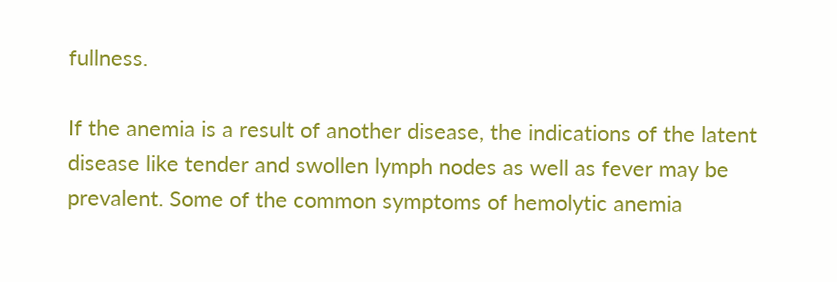fullness.

If the anemia is a result of another disease, the indications of the latent disease like tender and swollen lymph nodes as well as fever may be prevalent. Some of the common symptoms of hemolytic anemia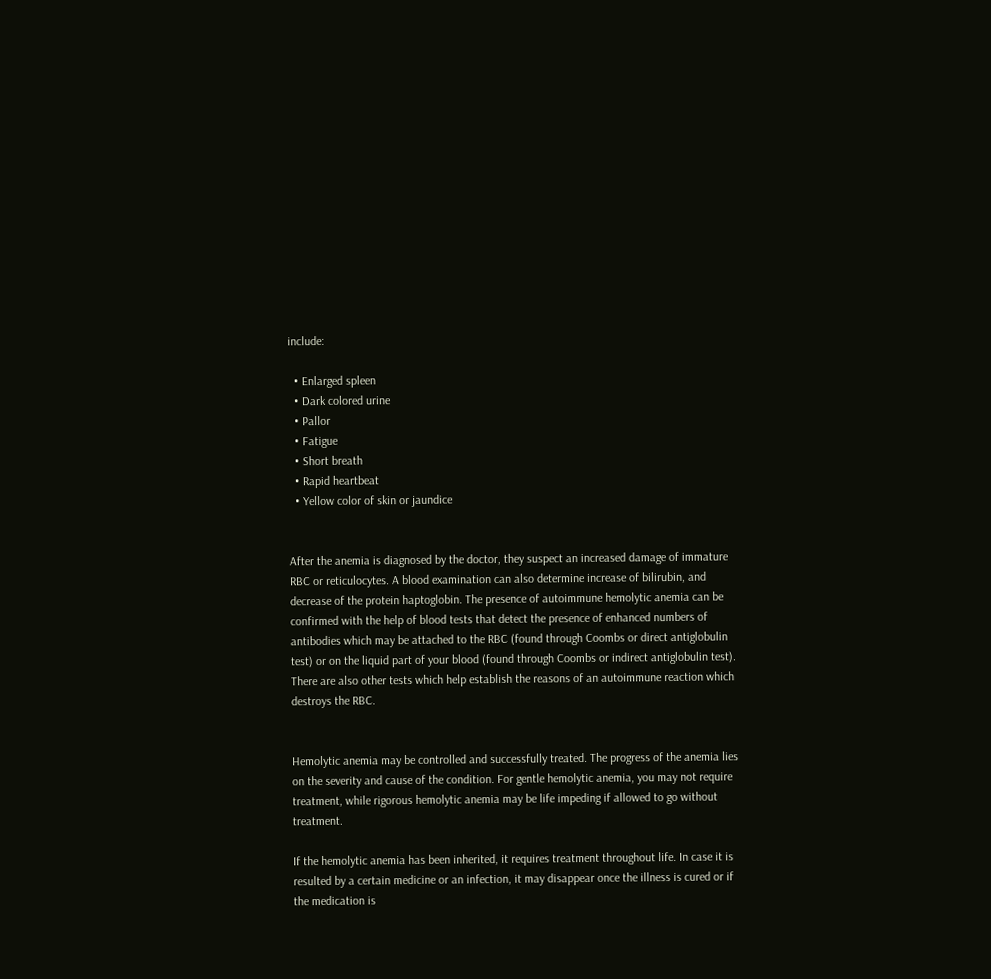include:

  • Enlarged spleen
  • Dark colored urine
  • Pallor
  • Fatigue
  • Short breath
  • Rapid heartbeat
  • Yellow color of skin or jaundice


After the anemia is diagnosed by the doctor, they suspect an increased damage of immature RBC or reticulocytes. A blood examination can also determine increase of bilirubin, and decrease of the protein haptoglobin. The presence of autoimmune hemolytic anemia can be confirmed with the help of blood tests that detect the presence of enhanced numbers of antibodies which may be attached to the RBC (found through Coombs or direct antiglobulin test) or on the liquid part of your blood (found through Coombs or indirect antiglobulin test). There are also other tests which help establish the reasons of an autoimmune reaction which destroys the RBC.


Hemolytic anemia may be controlled and successfully treated. The progress of the anemia lies on the severity and cause of the condition. For gentle hemolytic anemia, you may not require treatment, while rigorous hemolytic anemia may be life impeding if allowed to go without treatment.

If the hemolytic anemia has been inherited, it requires treatment throughout life. In case it is resulted by a certain medicine or an infection, it may disappear once the illness is cured or if the medication is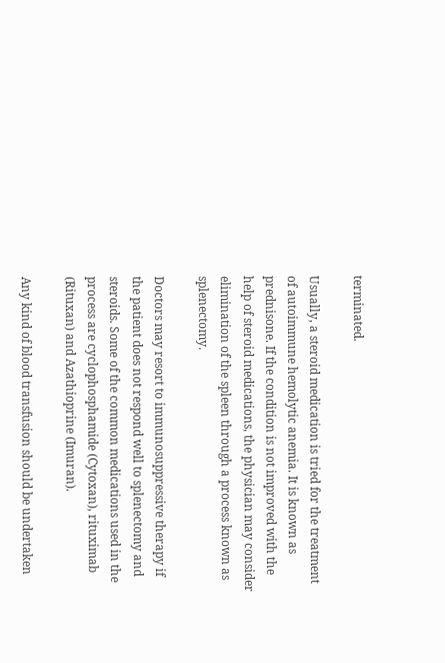terminated.

Usually, a steroid medication is tried for the treatment of autoimmune hemolytic anemia. It is known as prednisone. If the condition is not improved with the help of steroid medications, the physician may consider elimination of the spleen through a process known as splenectomy.

Doctors may resort to immunosuppressive therapy if the patient does not respond well to splenectomy and steroids. Some of the common medications used in the process are cyclophosphamide (Cytoxan), rituximab (Rituxan) and Azathioprine (Imuran).

Any kind of blood transfusion should be undertaken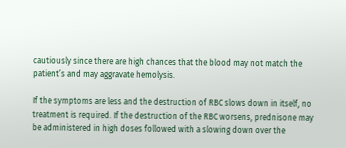cautiously since there are high chances that the blood may not match the patient’s and may aggravate hemolysis.

If the symptoms are less and the destruction of RBC slows down in itself, no treatment is required. If the destruction of the RBC worsens, prednisone may be administered in high doses followed with a slowing down over the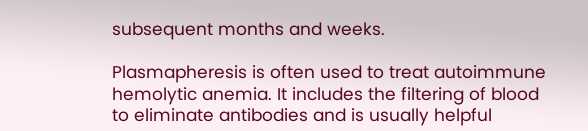subsequent months and weeks.

Plasmapheresis is often used to treat autoimmune hemolytic anemia. It includes the filtering of blood to eliminate antibodies and is usually helpful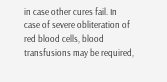in case other cures fail. In case of severe obliteration of red blood cells, blood transfusions may be required,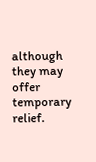although they may offer temporary relief.